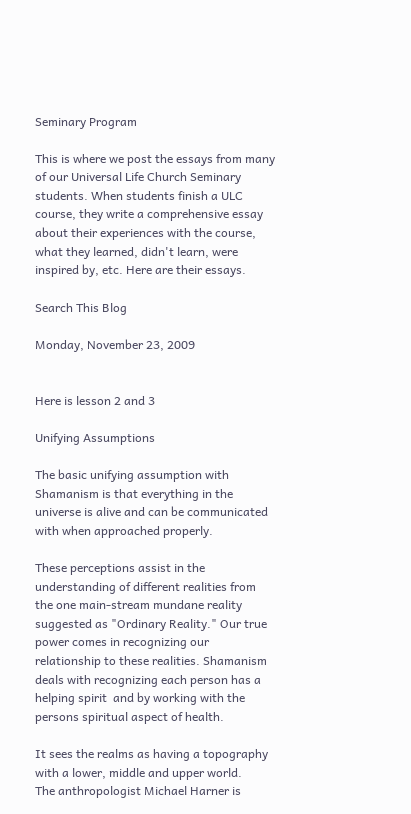Seminary Program

This is where we post the essays from many of our Universal Life Church Seminary students. When students finish a ULC course, they write a comprehensive essay about their experiences with the course, what they learned, didn't learn, were inspired by, etc. Here are their essays.

Search This Blog

Monday, November 23, 2009


Here is lesson 2 and 3

Unifying Assumptions

The basic unifying assumption with Shamanism is that everything in the universe is alive and can be communicated with when approached properly.

These perceptions assist in the understanding of different realities from the one main-stream mundane reality suggested as "Ordinary Reality." Our true power comes in recognizing our relationship to these realities. Shamanism deals with recognizing each person has a helping spirit  and by working with the persons spiritual aspect of health.

It sees the realms as having a topography with a lower, middle and upper world.
The anthropologist Michael Harner is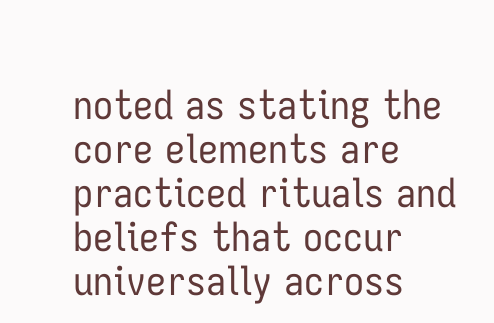noted as stating the core elements are practiced rituals and beliefs that occur universally across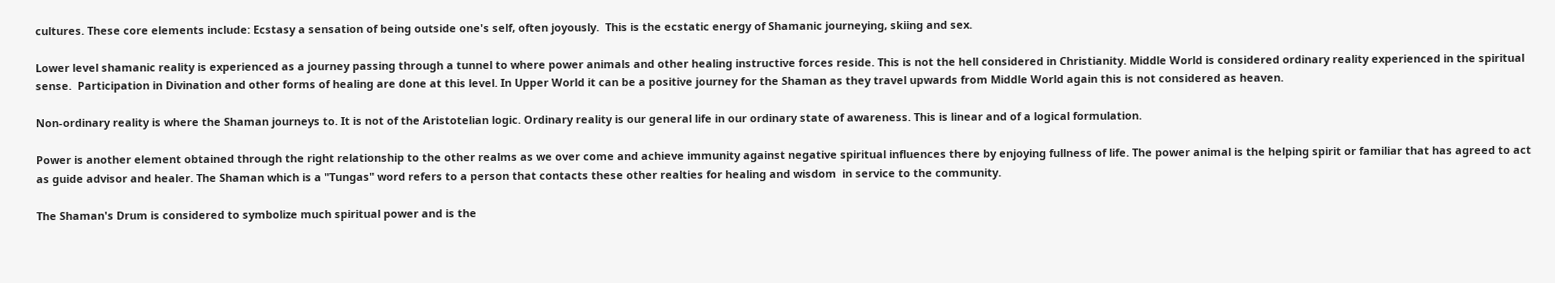cultures. These core elements include: Ecstasy a sensation of being outside one's self, often joyously.  This is the ecstatic energy of Shamanic journeying, skiing and sex.

Lower level shamanic reality is experienced as a journey passing through a tunnel to where power animals and other healing instructive forces reside. This is not the hell considered in Christianity. Middle World is considered ordinary reality experienced in the spiritual sense.  Participation in Divination and other forms of healing are done at this level. In Upper World it can be a positive journey for the Shaman as they travel upwards from Middle World again this is not considered as heaven.

Non-ordinary reality is where the Shaman journeys to. It is not of the Aristotelian logic. Ordinary reality is our general life in our ordinary state of awareness. This is linear and of a logical formulation.

Power is another element obtained through the right relationship to the other realms as we over come and achieve immunity against negative spiritual influences there by enjoying fullness of life. The power animal is the helping spirit or familiar that has agreed to act as guide advisor and healer. The Shaman which is a "Tungas" word refers to a person that contacts these other realties for healing and wisdom  in service to the community.

The Shaman's Drum is considered to symbolize much spiritual power and is the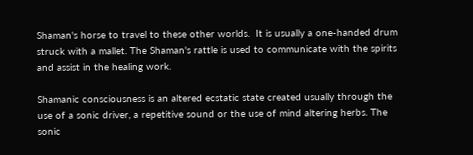Shaman's horse to travel to these other worlds.  It is usually a one-handed drum struck with a mallet. The Shaman's rattle is used to communicate with the spirits and assist in the healing work.

Shamanic consciousness is an altered ecstatic state created usually through the use of a sonic driver, a repetitive sound or the use of mind altering herbs. The sonic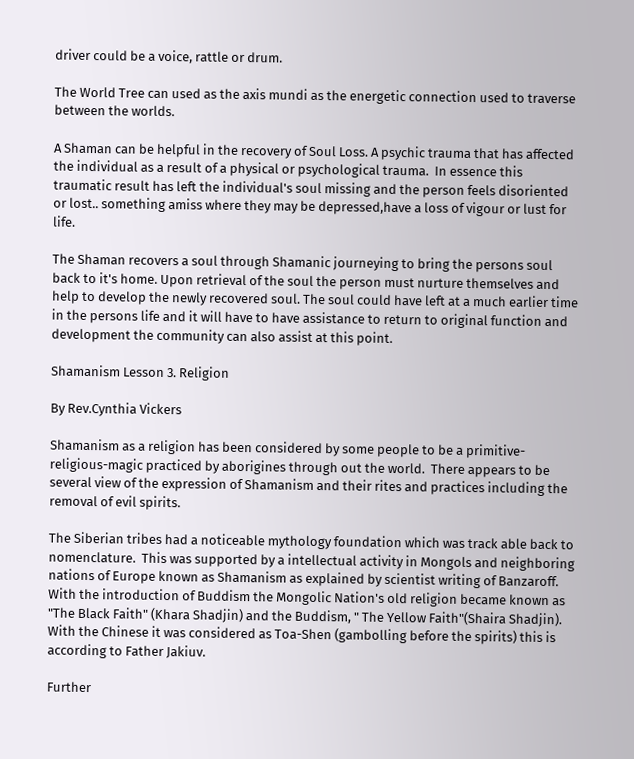driver could be a voice, rattle or drum.

The World Tree can used as the axis mundi as the energetic connection used to traverse between the worlds.

A Shaman can be helpful in the recovery of Soul Loss. A psychic trauma that has affected the individual as a result of a physical or psychological trauma.  In essence this traumatic result has left the individual's soul missing and the person feels disoriented or lost.. something amiss where they may be depressed,have a loss of vigour or lust for life.

The Shaman recovers a soul through Shamanic journeying to bring the persons soul back to it's home. Upon retrieval of the soul the person must nurture themselves and help to develop the newly recovered soul. The soul could have left at a much earlier time in the persons life and it will have to have assistance to return to original function and development the community can also assist at this point.

Shamanism Lesson 3. Religion

By Rev.Cynthia Vickers

Shamanism as a religion has been considered by some people to be a primitive-religious-magic practiced by aborigines through out the world.  There appears to be several view of the expression of Shamanism and their rites and practices including the removal of evil spirits.

The Siberian tribes had a noticeable mythology foundation which was track able back to nomenclature.  This was supported by a intellectual activity in Mongols and neighboring nations of Europe known as Shamanism as explained by scientist writing of Banzaroff. With the introduction of Buddism the Mongolic Nation's old religion became known as "The Black Faith" (Khara Shadjin) and the Buddism, " The Yellow Faith"(Shaira Shadjin). With the Chinese it was considered as Toa-Shen (gambolling before the spirits) this is according to Father Jakiuv.

Further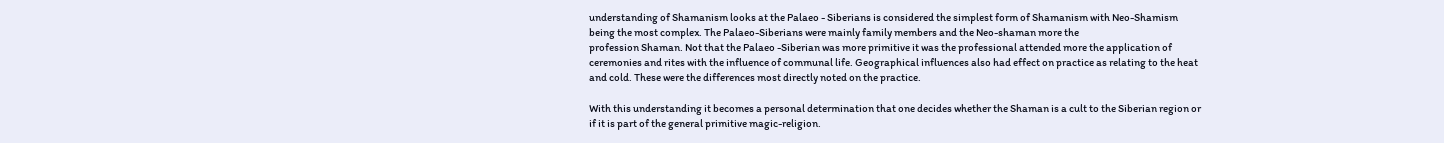understanding of Shamanism looks at the Palaeo - Siberians is considered the simplest form of Shamanism with Neo-Shamism  being the most complex. The Palaeo-Siberians were mainly family members and the Neo-shaman more the
profession Shaman. Not that the Palaeo -Siberian was more primitive it was the professional attended more the application of ceremonies and rites with the influence of communal life. Geographical influences also had effect on practice as relating to the heat and cold. These were the differences most directly noted on the practice.

With this understanding it becomes a personal determination that one decides whether the Shaman is a cult to the Siberian region or if it is part of the general primitive magic-religion.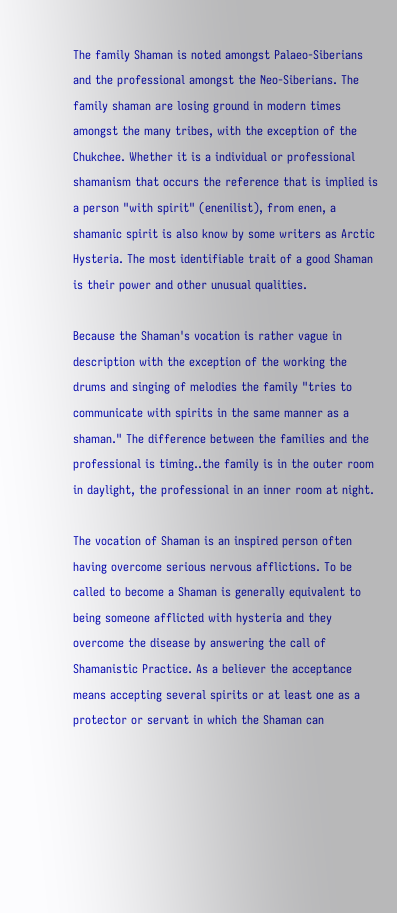The family Shaman is noted amongst Palaeo-Siberians and the professional amongst the Neo-Siberians. The family shaman are losing ground in modern times amongst the many tribes, with the exception of the Chukchee. Whether it is a individual or professional shamanism that occurs the reference that is implied is a person "with spirit" (enenilist), from enen, a shamanic spirit is also know by some writers as Arctic Hysteria. The most identifiable trait of a good Shaman is their power and other unusual qualities.

Because the Shaman's vocation is rather vague in description with the exception of the working the drums and singing of melodies the family "tries to communicate with spirits in the same manner as a shaman." The difference between the families and the professional is timing..the family is in the outer room in daylight, the professional in an inner room at night.

The vocation of Shaman is an inspired person often having overcome serious nervous afflictions. To be called to become a Shaman is generally equivalent to being someone afflicted with hysteria and they overcome the disease by answering the call of Shamanistic Practice. As a believer the acceptance means accepting several spirits or at least one as a protector or servant in which the Shaman can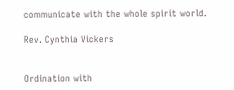communicate with the whole spirit world.

Rev. Cynthia Vickers


Ordination with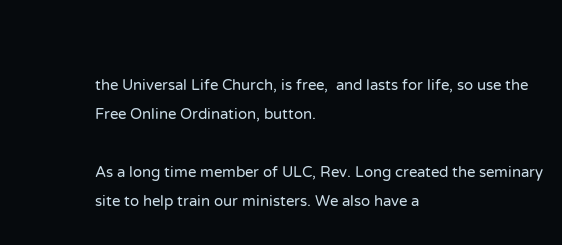the Universal Life Church, is free,  and lasts for life, so use the Free Online Ordination, button.

As a long time member of ULC, Rev. Long created the seminary site to help train our ministers. We also have a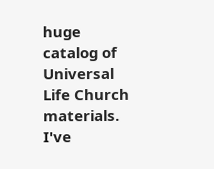huge catalog of Universal Life Church materials.  I've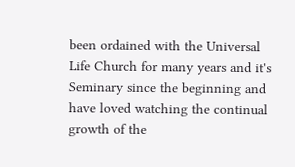been ordained with the Universal Life Church for many years and it's Seminary since the beginning and have loved watching the continual growth of the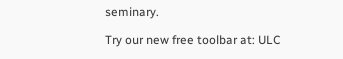seminary.

Try our new free toolbar at: ULC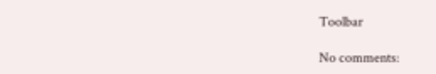Toolbar

No comments: